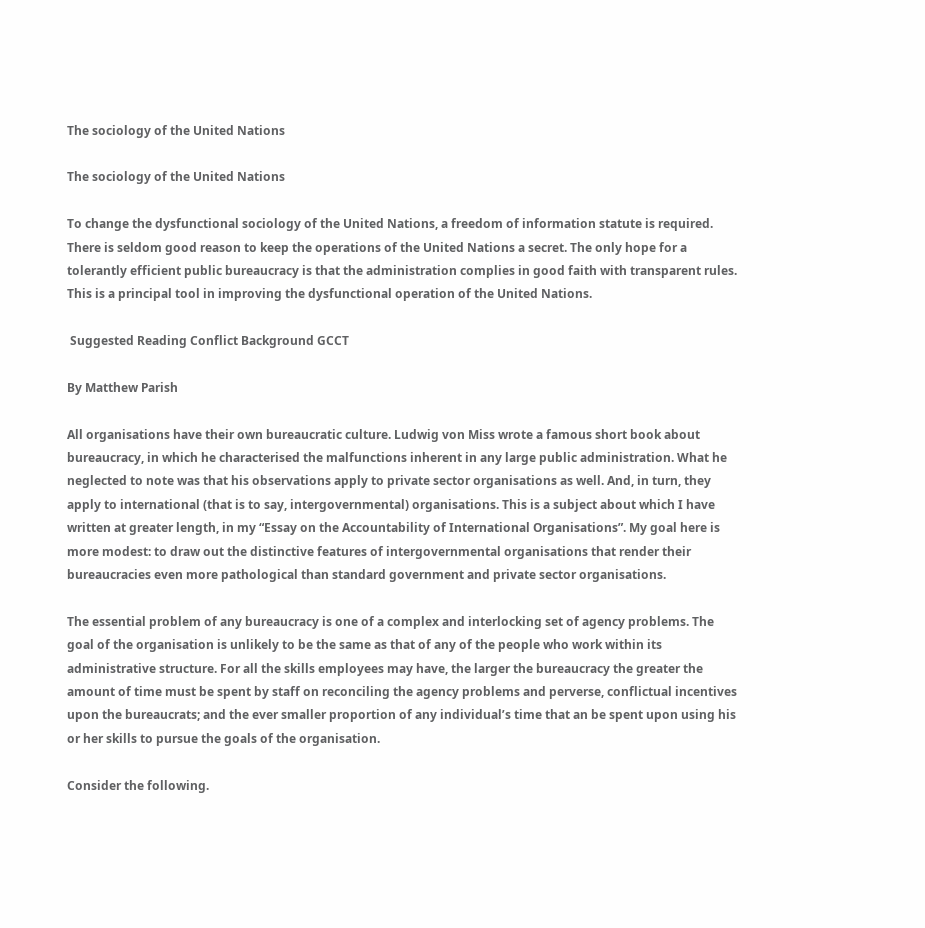The sociology of the United Nations

The sociology of the United Nations

To change the dysfunctional sociology of the United Nations, a freedom of information statute is required. There is seldom good reason to keep the operations of the United Nations a secret. The only hope for a tolerantly efficient public bureaucracy is that the administration complies in good faith with transparent rules. This is a principal tool in improving the dysfunctional operation of the United Nations.

 Suggested Reading Conflict Background GCCT

By Matthew Parish

All organisations have their own bureaucratic culture. Ludwig von Miss wrote a famous short book about bureaucracy, in which he characterised the malfunctions inherent in any large public administration. What he neglected to note was that his observations apply to private sector organisations as well. And, in turn, they apply to international (that is to say, intergovernmental) organisations. This is a subject about which I have written at greater length, in my “Essay on the Accountability of International Organisations”. My goal here is more modest: to draw out the distinctive features of intergovernmental organisations that render their bureaucracies even more pathological than standard government and private sector organisations.

The essential problem of any bureaucracy is one of a complex and interlocking set of agency problems. The goal of the organisation is unlikely to be the same as that of any of the people who work within its administrative structure. For all the skills employees may have, the larger the bureaucracy the greater the amount of time must be spent by staff on reconciling the agency problems and perverse, conflictual incentives upon the bureaucrats; and the ever smaller proportion of any individual’s time that an be spent upon using his or her skills to pursue the goals of the organisation.

Consider the following.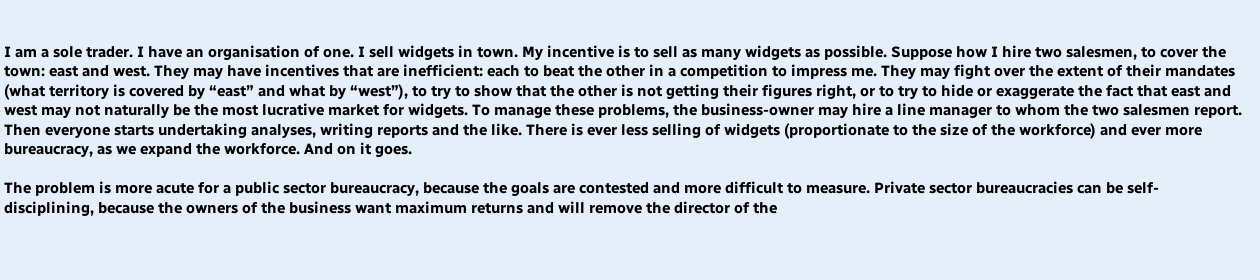I am a sole trader. I have an organisation of one. I sell widgets in town. My incentive is to sell as many widgets as possible. Suppose how I hire two salesmen, to cover the town: east and west. They may have incentives that are inefficient: each to beat the other in a competition to impress me. They may fight over the extent of their mandates (what territory is covered by “east” and what by “west”), to try to show that the other is not getting their figures right, or to try to hide or exaggerate the fact that east and west may not naturally be the most lucrative market for widgets. To manage these problems, the business-owner may hire a line manager to whom the two salesmen report. Then everyone starts undertaking analyses, writing reports and the like. There is ever less selling of widgets (proportionate to the size of the workforce) and ever more bureaucracy, as we expand the workforce. And on it goes.

The problem is more acute for a public sector bureaucracy, because the goals are contested and more difficult to measure. Private sector bureaucracies can be self-disciplining, because the owners of the business want maximum returns and will remove the director of the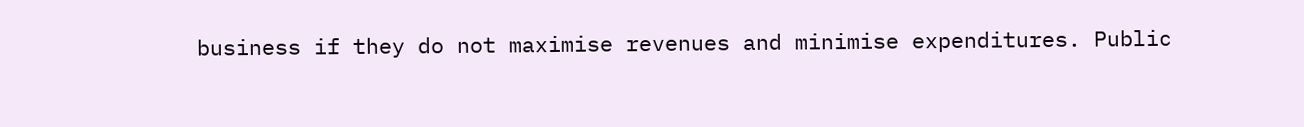business if they do not maximise revenues and minimise expenditures. Public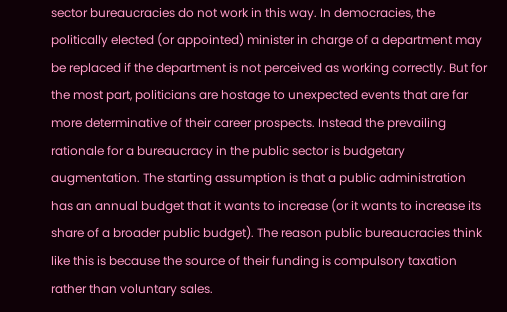sector bureaucracies do not work in this way. In democracies, the politically elected (or appointed) minister in charge of a department may be replaced if the department is not perceived as working correctly. But for the most part, politicians are hostage to unexpected events that are far more determinative of their career prospects. Instead the prevailing rationale for a bureaucracy in the public sector is budgetary augmentation. The starting assumption is that a public administration has an annual budget that it wants to increase (or it wants to increase its share of a broader public budget). The reason public bureaucracies think like this is because the source of their funding is compulsory taxation rather than voluntary sales.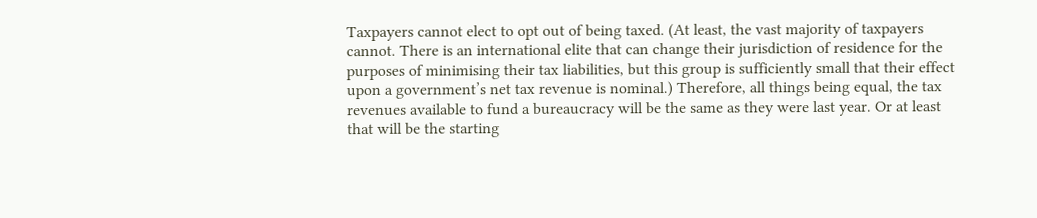Taxpayers cannot elect to opt out of being taxed. (At least, the vast majority of taxpayers cannot. There is an international elite that can change their jurisdiction of residence for the purposes of minimising their tax liabilities, but this group is sufficiently small that their effect upon a government’s net tax revenue is nominal.) Therefore, all things being equal, the tax revenues available to fund a bureaucracy will be the same as they were last year. Or at least that will be the starting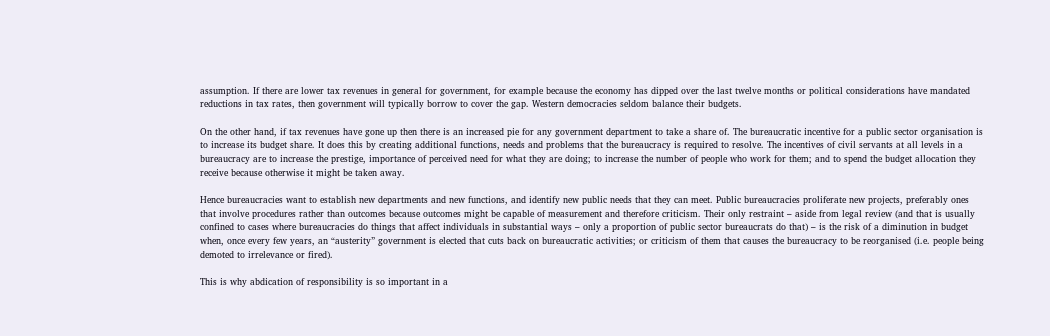assumption. If there are lower tax revenues in general for government, for example because the economy has dipped over the last twelve months or political considerations have mandated reductions in tax rates, then government will typically borrow to cover the gap. Western democracies seldom balance their budgets.

On the other hand, if tax revenues have gone up then there is an increased pie for any government department to take a share of. The bureaucratic incentive for a public sector organisation is to increase its budget share. It does this by creating additional functions, needs and problems that the bureaucracy is required to resolve. The incentives of civil servants at all levels in a bureaucracy are to increase the prestige, importance of perceived need for what they are doing; to increase the number of people who work for them; and to spend the budget allocation they receive because otherwise it might be taken away.

Hence bureaucracies want to establish new departments and new functions, and identify new public needs that they can meet. Public bureaucracies proliferate new projects, preferably ones that involve procedures rather than outcomes because outcomes might be capable of measurement and therefore criticism. Their only restraint – aside from legal review (and that is usually confined to cases where bureaucracies do things that affect individuals in substantial ways – only a proportion of public sector bureaucrats do that) – is the risk of a diminution in budget when, once every few years, an “austerity” government is elected that cuts back on bureaucratic activities; or criticism of them that causes the bureaucracy to be reorganised (i.e. people being demoted to irrelevance or fired).

This is why abdication of responsibility is so important in a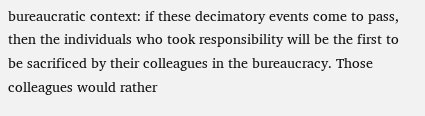bureaucratic context: if these decimatory events come to pass, then the individuals who took responsibility will be the first to be sacrificed by their colleagues in the bureaucracy. Those colleagues would rather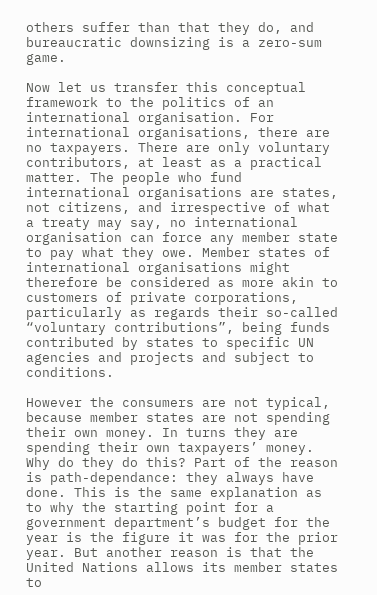others suffer than that they do, and bureaucratic downsizing is a zero-sum game.

Now let us transfer this conceptual framework to the politics of an international organisation. For international organisations, there are no taxpayers. There are only voluntary contributors, at least as a practical matter. The people who fund international organisations are states, not citizens, and irrespective of what a treaty may say, no international organisation can force any member state to pay what they owe. Member states of international organisations might therefore be considered as more akin to customers of private corporations, particularly as regards their so-called “voluntary contributions”, being funds contributed by states to specific UN agencies and projects and subject to conditions.

However the consumers are not typical, because member states are not spending their own money. In turns they are spending their own taxpayers’ money. Why do they do this? Part of the reason is path-dependance: they always have done. This is the same explanation as to why the starting point for a government department’s budget for the year is the figure it was for the prior year. But another reason is that the United Nations allows its member states to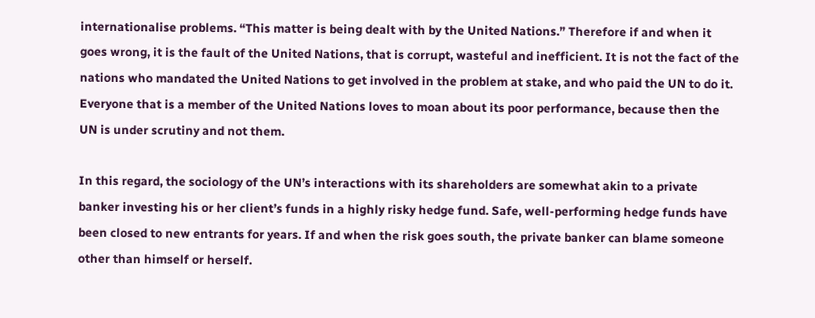internationalise problems. “This matter is being dealt with by the United Nations.” Therefore if and when it goes wrong, it is the fault of the United Nations, that is corrupt, wasteful and inefficient. It is not the fact of the nations who mandated the United Nations to get involved in the problem at stake, and who paid the UN to do it. Everyone that is a member of the United Nations loves to moan about its poor performance, because then the UN is under scrutiny and not them.

In this regard, the sociology of the UN’s interactions with its shareholders are somewhat akin to a private banker investing his or her client’s funds in a highly risky hedge fund. Safe, well-performing hedge funds have been closed to new entrants for years. If and when the risk goes south, the private banker can blame someone other than himself or herself.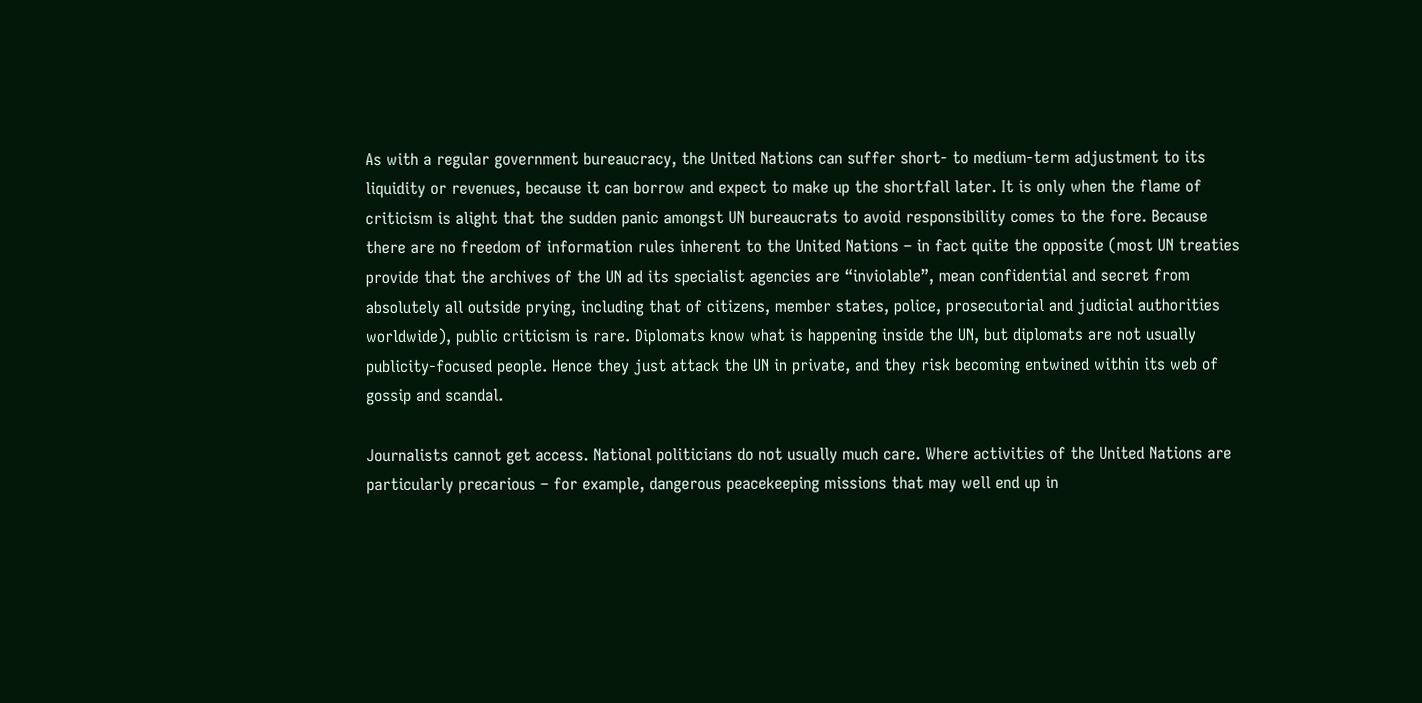As with a regular government bureaucracy, the United Nations can suffer short- to medium-term adjustment to its liquidity or revenues, because it can borrow and expect to make up the shortfall later. It is only when the flame of criticism is alight that the sudden panic amongst UN bureaucrats to avoid responsibility comes to the fore. Because there are no freedom of information rules inherent to the United Nations – in fact quite the opposite (most UN treaties provide that the archives of the UN ad its specialist agencies are “inviolable”, mean confidential and secret from absolutely all outside prying, including that of citizens, member states, police, prosecutorial and judicial authorities worldwide), public criticism is rare. Diplomats know what is happening inside the UN, but diplomats are not usually publicity-focused people. Hence they just attack the UN in private, and they risk becoming entwined within its web of gossip and scandal.

Journalists cannot get access. National politicians do not usually much care. Where activities of the United Nations are particularly precarious – for example, dangerous peacekeeping missions that may well end up in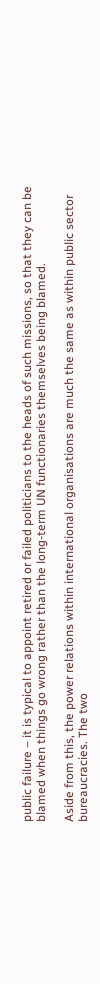public failure – it is typical to appoint retired or failed politicians to the heads of such missions, so that they can be blamed when things go wrong rather than the long-term UN functionaries themselves being blamed.

Aside from this, the power relations within international organisations are much the same as within public sector bureaucracies. The two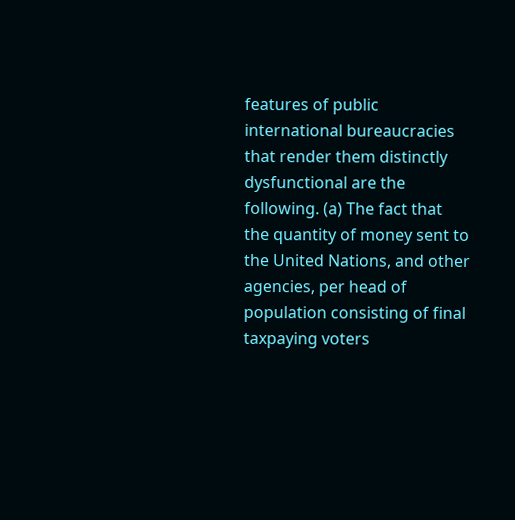features of public international bureaucracies that render them distinctly dysfunctional are the following. (a) The fact that the quantity of money sent to the United Nations, and other agencies, per head of population consisting of final taxpaying voters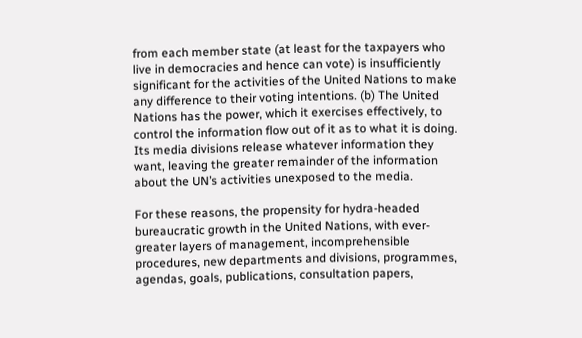from each member state (at least for the taxpayers who live in democracies and hence can vote) is insufficiently significant for the activities of the United Nations to make any difference to their voting intentions. (b) The United Nations has the power, which it exercises effectively, to control the information flow out of it as to what it is doing. Its media divisions release whatever information they want, leaving the greater remainder of the information about the UN’s activities unexposed to the media.

For these reasons, the propensity for hydra-headed bureaucratic growth in the United Nations, with ever-greater layers of management, incomprehensible procedures, new departments and divisions, programmes, agendas, goals, publications, consultation papers,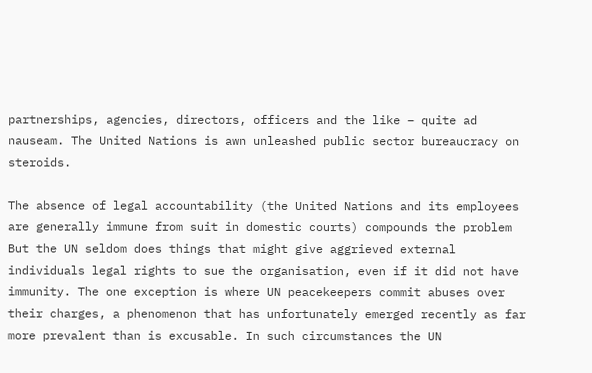partnerships, agencies, directors, officers and the like – quite ad nauseam. The United Nations is awn unleashed public sector bureaucracy on steroids.

The absence of legal accountability (the United Nations and its employees are generally immune from suit in domestic courts) compounds the problem But the UN seldom does things that might give aggrieved external individuals legal rights to sue the organisation, even if it did not have immunity. The one exception is where UN peacekeepers commit abuses over their charges, a phenomenon that has unfortunately emerged recently as far more prevalent than is excusable. In such circumstances the UN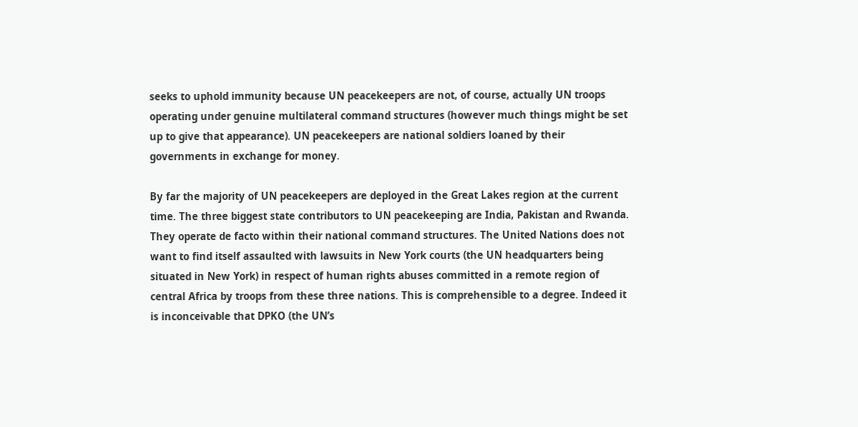seeks to uphold immunity because UN peacekeepers are not, of course, actually UN troops operating under genuine multilateral command structures (however much things might be set up to give that appearance). UN peacekeepers are national soldiers loaned by their governments in exchange for money.

By far the majority of UN peacekeepers are deployed in the Great Lakes region at the current time. The three biggest state contributors to UN peacekeeping are India, Pakistan and Rwanda. They operate de facto within their national command structures. The United Nations does not want to find itself assaulted with lawsuits in New York courts (the UN headquarters being situated in New York) in respect of human rights abuses committed in a remote region of central Africa by troops from these three nations. This is comprehensible to a degree. Indeed it is inconceivable that DPKO (the UN’s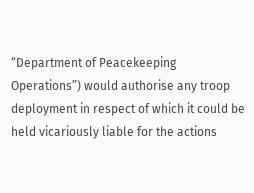“Department of Peacekeeping Operations”) would authorise any troop deployment in respect of which it could be held vicariously liable for the actions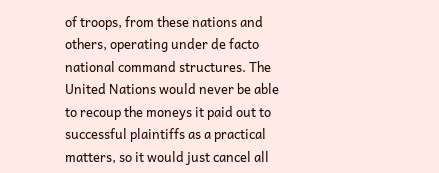of troops, from these nations and others, operating under de facto national command structures. The United Nations would never be able to recoup the moneys it paid out to successful plaintiffs as a practical matters, so it would just cancel all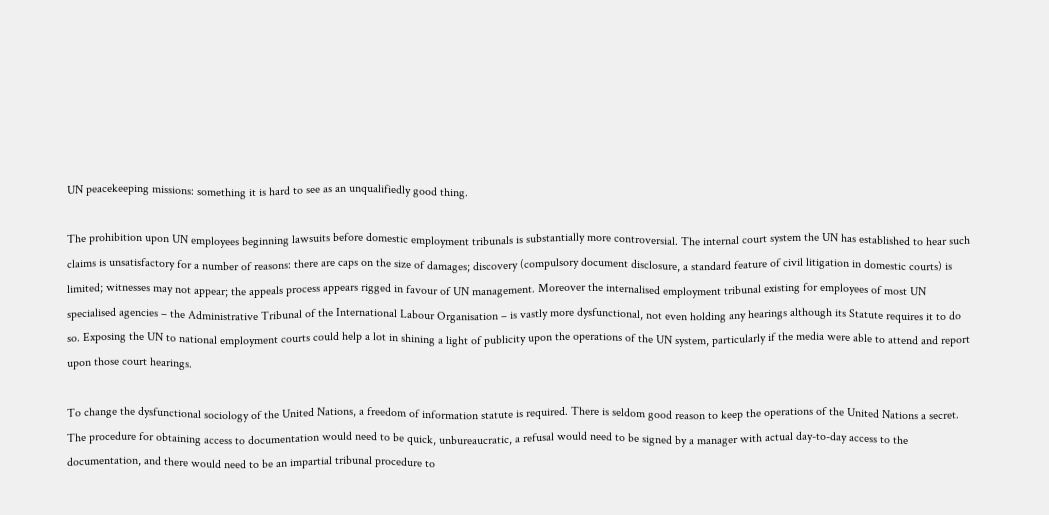UN peacekeeping missions: something it is hard to see as an unqualifiedly good thing.

The prohibition upon UN employees beginning lawsuits before domestic employment tribunals is substantially more controversial. The internal court system the UN has established to hear such claims is unsatisfactory for a number of reasons: there are caps on the size of damages; discovery (compulsory document disclosure, a standard feature of civil litigation in domestic courts) is limited; witnesses may not appear; the appeals process appears rigged in favour of UN management. Moreover the internalised employment tribunal existing for employees of most UN specialised agencies – the Administrative Tribunal of the International Labour Organisation – is vastly more dysfunctional, not even holding any hearings although its Statute requires it to do so. Exposing the UN to national employment courts could help a lot in shining a light of publicity upon the operations of the UN system, particularly if the media were able to attend and report upon those court hearings.

To change the dysfunctional sociology of the United Nations, a freedom of information statute is required. There is seldom good reason to keep the operations of the United Nations a secret. The procedure for obtaining access to documentation would need to be quick, unbureaucratic, a refusal would need to be signed by a manager with actual day-to-day access to the documentation, and there would need to be an impartial tribunal procedure to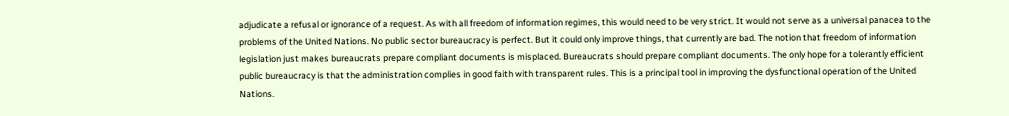adjudicate a refusal or ignorance of a request. As with all freedom of information regimes, this would need to be very strict. It would not serve as a universal panacea to the problems of the United Nations. No public sector bureaucracy is perfect. But it could only improve things, that currently are bad. The notion that freedom of information legislation just makes bureaucrats prepare compliant documents is misplaced. Bureaucrats should prepare compliant documents. The only hope for a tolerantly efficient public bureaucracy is that the administration complies in good faith with transparent rules. This is a principal tool in improving the dysfunctional operation of the United Nations.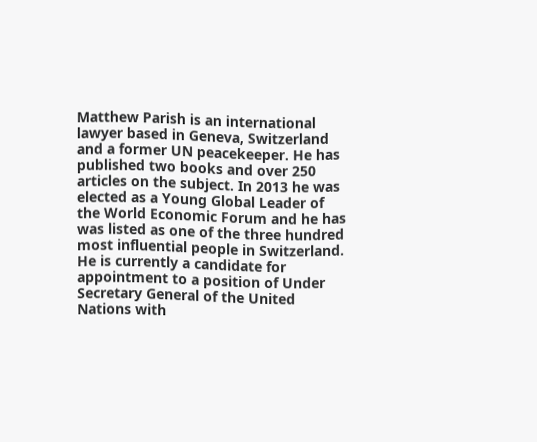Matthew Parish is an international lawyer based in Geneva, Switzerland and a former UN peacekeeper. He has published two books and over 250 articles on the subject. In 2013 he was elected as a Young Global Leader of the World Economic Forum and he has was listed as one of the three hundred most influential people in Switzerland. He is currently a candidate for appointment to a position of Under Secretary General of the United Nations with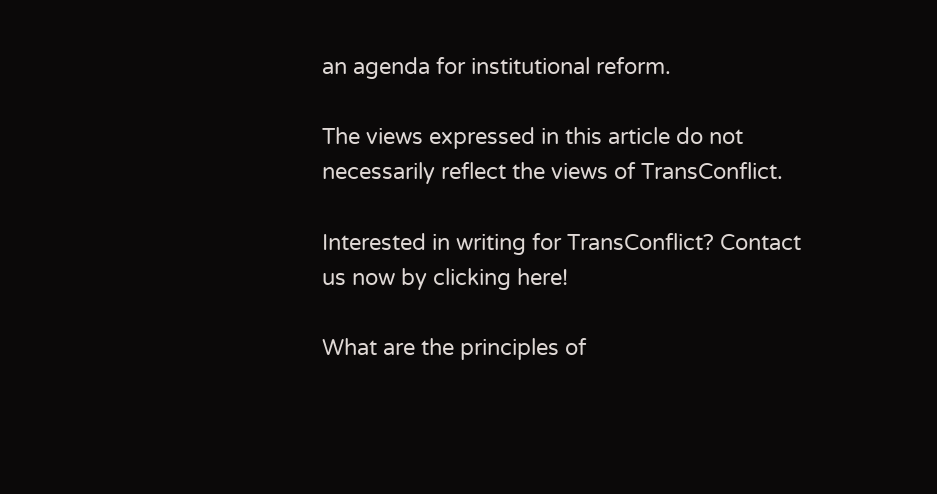an agenda for institutional reform.

The views expressed in this article do not necessarily reflect the views of TransConflict.

Interested in writing for TransConflict? Contact us now by clicking here!

What are the principles of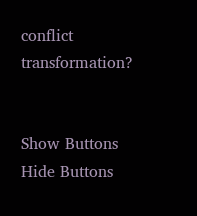conflict transformation?


Show Buttons
Hide Buttons